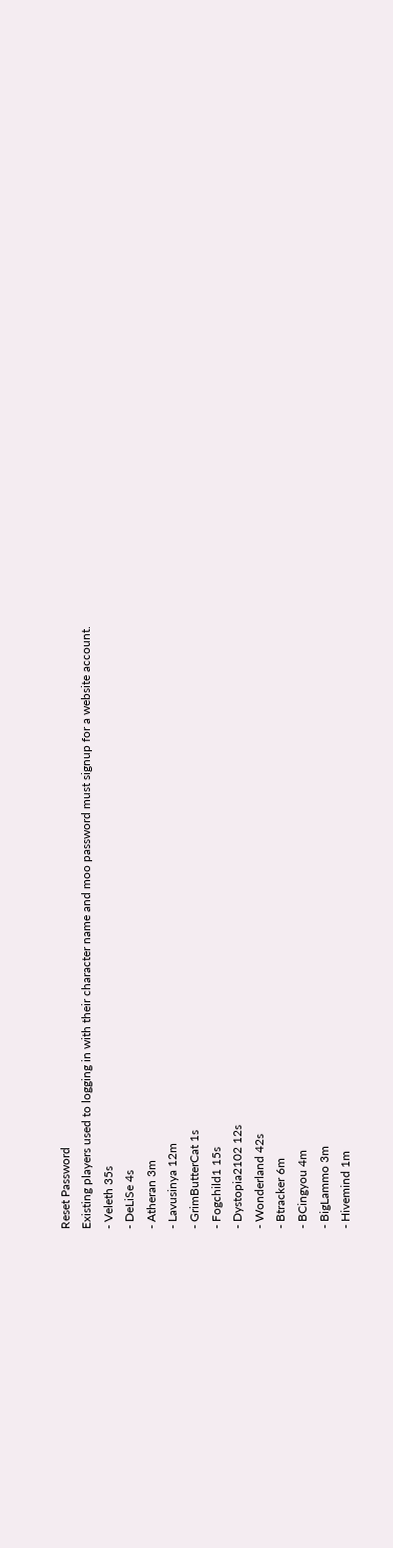Reset Password
Existing players used to logging in with their character name and moo password must signup for a website account.
- Veleth 35s
- DeLiSe 4s
- Atheran 3m
- Lavusinya 12m
- GrimButterCat 1s
- Fogchild1 15s
- Dystopia2102 12s
- Wonderland 42s
- Btracker 6m
- BCingyou 4m
- BigLammo 3m
- Hivemind 1m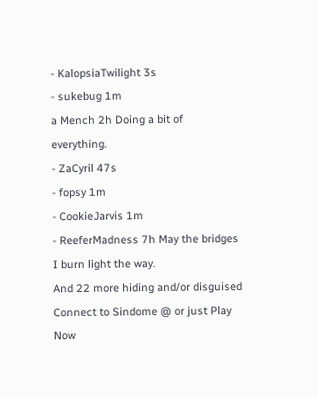- KalopsiaTwilight 3s
- sukebug 1m
a Mench 2h Doing a bit of everything.
- ZaCyril 47s
- fopsy 1m
- CookieJarvis 1m
- ReeferMadness 7h May the bridges I burn light the way.
And 22 more hiding and/or disguised
Connect to Sindome @ or just Play Now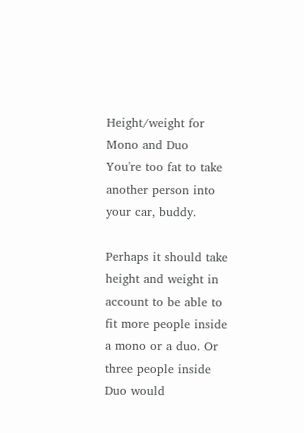Height/weight for Mono and Duo
You're too fat to take another person into your car, buddy.

Perhaps it should take height and weight in account to be able to fit more people inside a mono or a duo. Or three people inside Duo would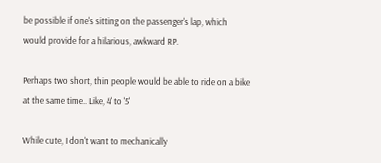be possible if one's sitting on the passenger's lap, which would provide for a hilarious, awkward RP.

Perhaps two short, thin people would be able to ride on a bike at the same time.. Like, 4' to '5'

While cute, I don't want to mechanically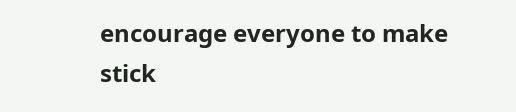encourage everyone to make stick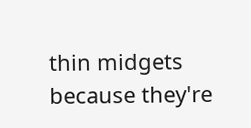thin midgets because they're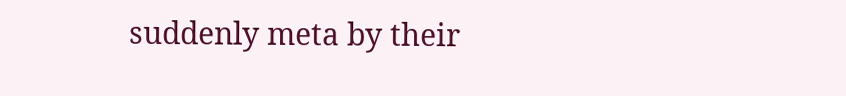suddenly meta by their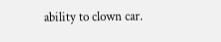ability to clown car.